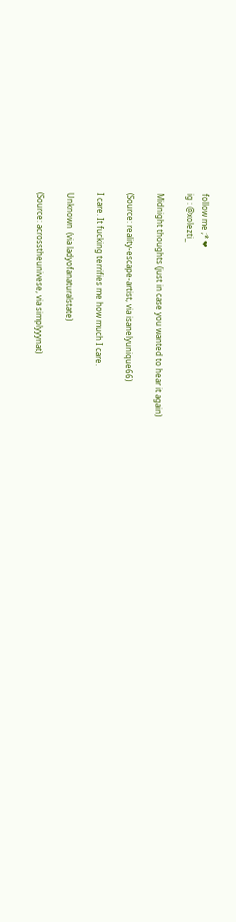follow me ;* ❤
ig : @xolezti_

Midnight thoughts (just in case you wanted to hear it again)

(Source: reality-escape-artist, via isanelyunique66)

I care. It fucking terrifies me how much I care.

Unknown  (via ladyofanaturalstate)

(Source: acrosstheunivese, via simplyyynat)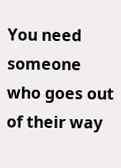You need someone who goes out of their way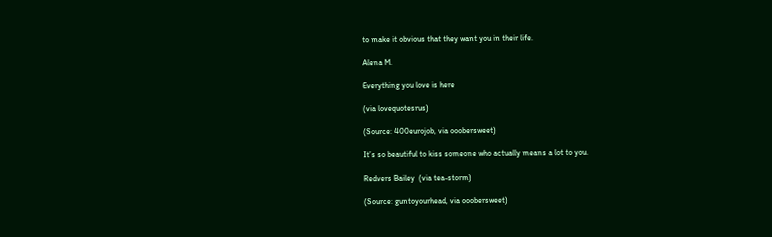to make it obvious that they want you in their life.

Alena M.

Everything you love is here

(via lovequotesrus)

(Source: 400eurojob, via ooobersweet)

It’s so beautiful to kiss someone who actually means a lot to you.

Redvers Bailey  (via tea-storm)

(Source: guntoyourhead, via ooobersweet)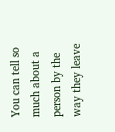You can tell so much about a person by the way they leave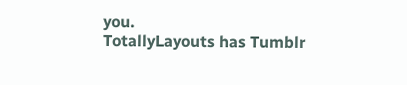you.
TotallyLayouts has Tumblr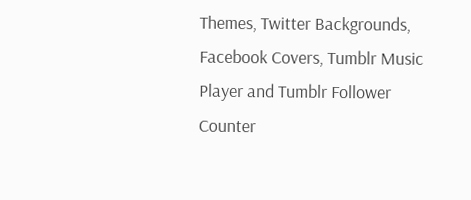Themes, Twitter Backgrounds, Facebook Covers, Tumblr Music Player and Tumblr Follower Counter